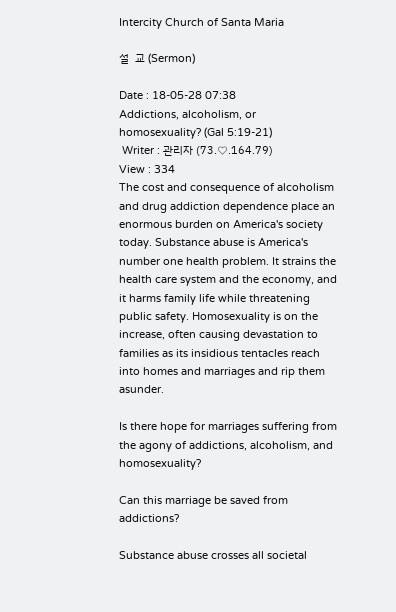Intercity Church of Santa Maria

설  교 (Sermon)

Date : 18-05-28 07:38
Addictions, alcoholism, or homosexuality? (Gal 5:19-21)
 Writer : 관리자 (73.♡.164.79)
View : 334
The cost and consequence of alcoholism and drug addiction dependence place an enormous burden on America's society today. Substance abuse is America's number one health problem. It strains the health care system and the economy, and it harms family life while threatening public safety. Homosexuality is on the increase, often causing devastation to families as its insidious tentacles reach into homes and marriages and rip them asunder.

Is there hope for marriages suffering from the agony of addictions, alcoholism, and homosexuality?

Can this marriage be saved from addictions?

Substance abuse crosses all societal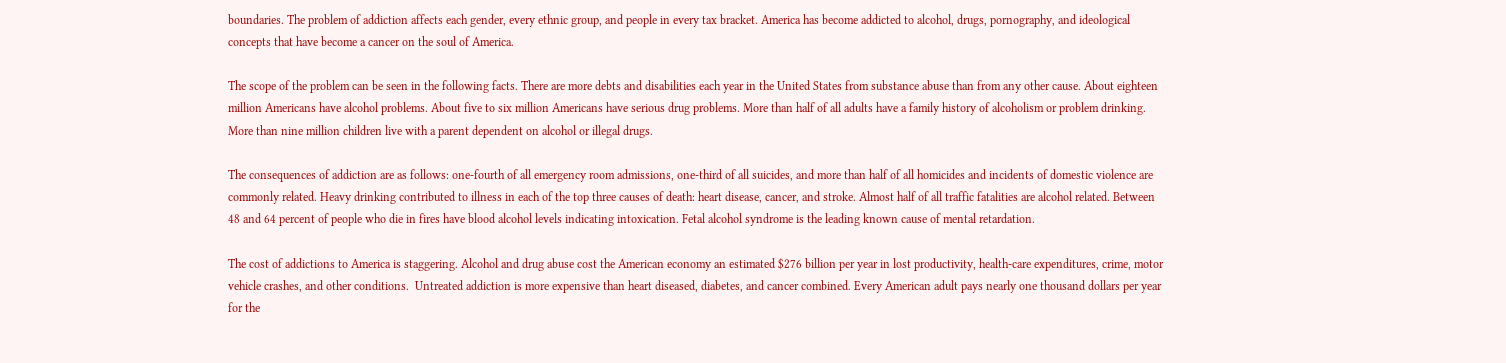boundaries. The problem of addiction affects each gender, every ethnic group, and people in every tax bracket. America has become addicted to alcohol, drugs, pornography, and ideological concepts that have become a cancer on the soul of America.

The scope of the problem can be seen in the following facts. There are more debts and disabilities each year in the United States from substance abuse than from any other cause. About eighteen million Americans have alcohol problems. About five to six million Americans have serious drug problems. More than half of all adults have a family history of alcoholism or problem drinking. More than nine million children live with a parent dependent on alcohol or illegal drugs.

The consequences of addiction are as follows: one-fourth of all emergency room admissions, one-third of all suicides, and more than half of all homicides and incidents of domestic violence are commonly related. Heavy drinking contributed to illness in each of the top three causes of death: heart disease, cancer, and stroke. Almost half of all traffic fatalities are alcohol related. Between 48 and 64 percent of people who die in fires have blood alcohol levels indicating intoxication. Fetal alcohol syndrome is the leading known cause of mental retardation.

The cost of addictions to America is staggering. Alcohol and drug abuse cost the American economy an estimated $276 billion per year in lost productivity, health-care expenditures, crime, motor vehicle crashes, and other conditions.  Untreated addiction is more expensive than heart diseased, diabetes, and cancer combined. Every American adult pays nearly one thousand dollars per year for the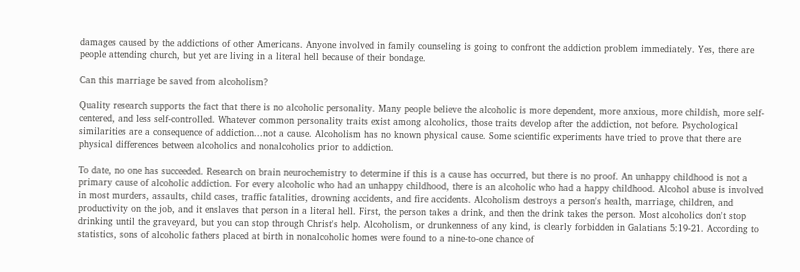damages caused by the addictions of other Americans. Anyone involved in family counseling is going to confront the addiction problem immediately. Yes, there are people attending church, but yet are living in a literal hell because of their bondage.

Can this marriage be saved from alcoholism?

Quality research supports the fact that there is no alcoholic personality. Many people believe the alcoholic is more dependent, more anxious, more childish, more self-centered, and less self-controlled. Whatever common personality traits exist among alcoholics, those traits develop after the addiction, not before. Psychological similarities are a consequence of addiction...not a cause. Alcoholism has no known physical cause. Some scientific experiments have tried to prove that there are physical differences between alcoholics and nonalcoholics prior to addiction.

To date, no one has succeeded. Research on brain neurochemistry to determine if this is a cause has occurred, but there is no proof. An unhappy childhood is not a primary cause of alcoholic addiction. For every alcoholic who had an unhappy childhood, there is an alcoholic who had a happy childhood. Alcohol abuse is involved in most murders, assaults, child cases, traffic fatalities, drowning accidents, and fire accidents. Alcoholism destroys a person's health, marriage, children, and productivity on the job, and it enslaves that person in a literal hell. First, the person takes a drink, and then the drink takes the person. Most alcoholics don't stop drinking until the graveyard, but you can stop through Christ's help. Alcoholism, or drunkenness of any kind, is clearly forbidden in Galatians 5:19-21. According to statistics, sons of alcoholic fathers placed at birth in nonalcoholic homes were found to a nine-to-one chance of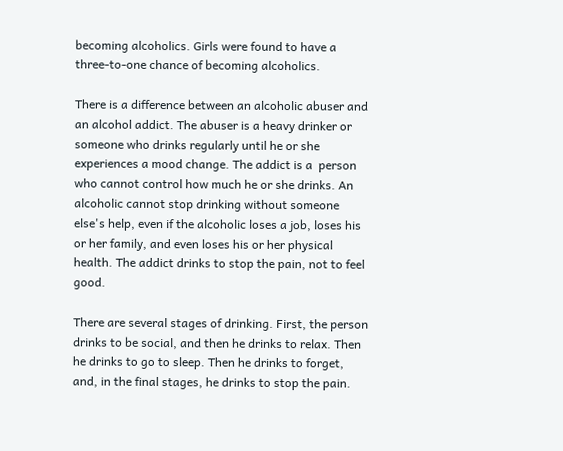becoming alcoholics. Girls were found to have a three-to-one chance of becoming alcoholics.

There is a difference between an alcoholic abuser and an alcohol addict. The abuser is a heavy drinker or someone who drinks regularly until he or she experiences a mood change. The addict is a  person who cannot control how much he or she drinks. An alcoholic cannot stop drinking without someone else's help, even if the alcoholic loses a job, loses his or her family, and even loses his or her physical health. The addict drinks to stop the pain, not to feel good.

There are several stages of drinking. First, the person drinks to be social, and then he drinks to relax. Then he drinks to go to sleep. Then he drinks to forget, and, in the final stages, he drinks to stop the pain.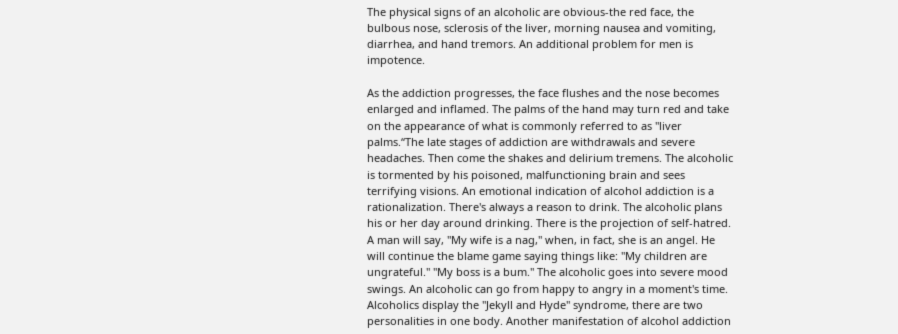The physical signs of an alcoholic are obvious-the red face, the bulbous nose, sclerosis of the liver, morning nausea and vomiting, diarrhea, and hand tremors. An additional problem for men is impotence.

As the addiction progresses, the face flushes and the nose becomes enlarged and inflamed. The palms of the hand may turn red and take on the appearance of what is commonly referred to as "liver palms.“The late stages of addiction are withdrawals and severe headaches. Then come the shakes and delirium tremens. The alcoholic is tormented by his poisoned, malfunctioning brain and sees terrifying visions. An emotional indication of alcohol addiction is a rationalization. There's always a reason to drink. The alcoholic plans his or her day around drinking. There is the projection of self-hatred. A man will say, "My wife is a nag," when, in fact, she is an angel. He will continue the blame game saying things like: "My children are ungrateful." "My boss is a bum." The alcoholic goes into severe mood swings. An alcoholic can go from happy to angry in a moment's time. Alcoholics display the "Jekyll and Hyde" syndrome, there are two personalities in one body. Another manifestation of alcohol addiction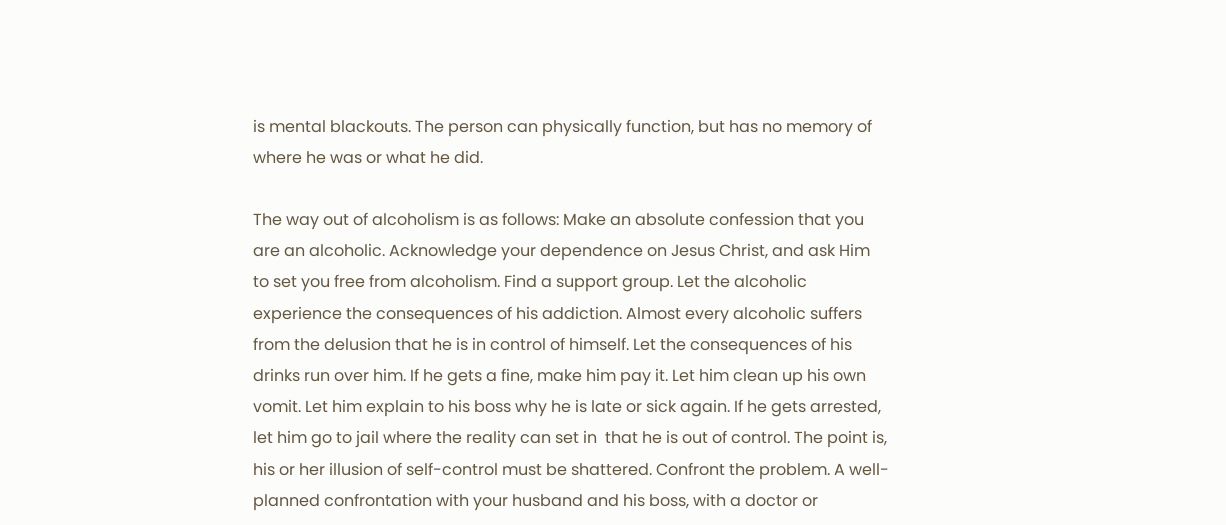is mental blackouts. The person can physically function, but has no memory of where he was or what he did.

The way out of alcoholism is as follows: Make an absolute confession that you are an alcoholic. Acknowledge your dependence on Jesus Christ, and ask Him to set you free from alcoholism. Find a support group. Let the alcoholic experience the consequences of his addiction. Almost every alcoholic suffers from the delusion that he is in control of himself. Let the consequences of his drinks run over him. If he gets a fine, make him pay it. Let him clean up his own vomit. Let him explain to his boss why he is late or sick again. If he gets arrested, let him go to jail where the reality can set in  that he is out of control. The point is, his or her illusion of self-control must be shattered. Confront the problem. A well-planned confrontation with your husband and his boss, with a doctor or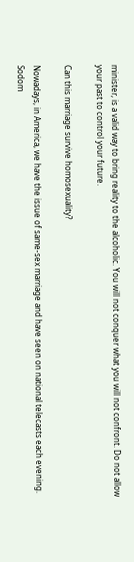minister, is a valid way to bring reality to the alcoholic. You will not conquer what you will not confront. Do not allow your past to control your future.

Can this marriage survive homosexuality?

Nowadays, in America, we have the issue of same-sex marriage and have seen on national telecasts each evening.  Sodom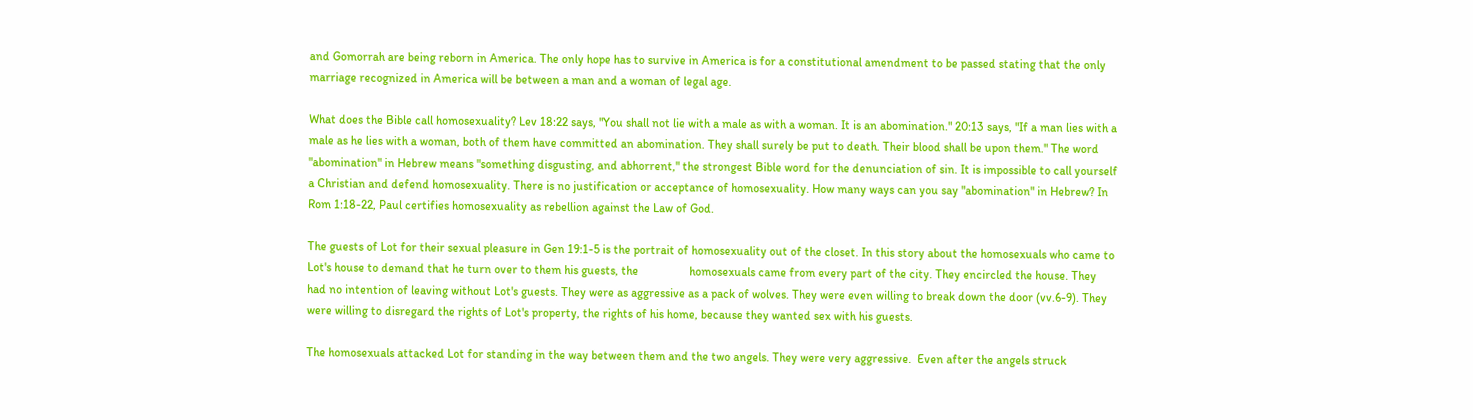and Gomorrah are being reborn in America. The only hope has to survive in America is for a constitutional amendment to be passed stating that the only marriage recognized in America will be between a man and a woman of legal age.

What does the Bible call homosexuality? Lev 18:22 says, "You shall not lie with a male as with a woman. It is an abomination." 20:13 says, "If a man lies with a male as he lies with a woman, both of them have committed an abomination. They shall surely be put to death. Their blood shall be upon them." The word "abomination" in Hebrew means "something disgusting, and abhorrent," the strongest Bible word for the denunciation of sin. It is impossible to call yourself a Christian and defend homosexuality. There is no justification or acceptance of homosexuality. How many ways can you say "abomination" in Hebrew? In Rom 1:18-22, Paul certifies homosexuality as rebellion against the Law of God.

The guests of Lot for their sexual pleasure in Gen 19:1-5 is the portrait of homosexuality out of the closet. In this story about the homosexuals who came to Lot's house to demand that he turn over to them his guests, the                 homosexuals came from every part of the city. They encircled the house. They had no intention of leaving without Lot's guests. They were as aggressive as a pack of wolves. They were even willing to break down the door (vv.6-9). They were willing to disregard the rights of Lot's property, the rights of his home, because they wanted sex with his guests.

The homosexuals attacked Lot for standing in the way between them and the two angels. They were very aggressive.  Even after the angels struck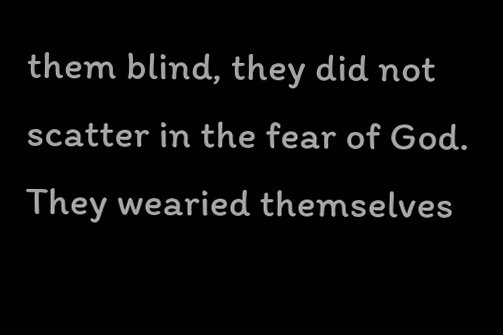them blind, they did not scatter in the fear of God. They wearied themselves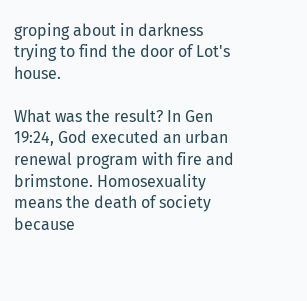groping about in darkness trying to find the door of Lot's house.

What was the result? In Gen 19:24, God executed an urban renewal program with fire and brimstone. Homosexuality means the death of society because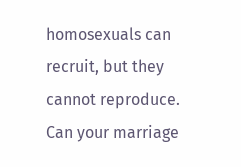homosexuals can recruit, but they cannot reproduce. Can your marriage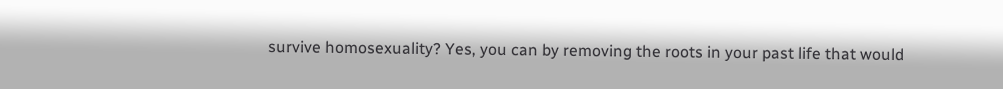survive homosexuality? Yes, you can by removing the roots in your past life that would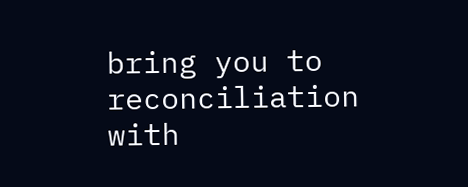bring you to reconciliation with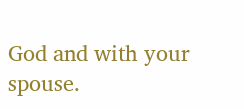God and with your spouse.